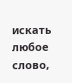искать любое слово,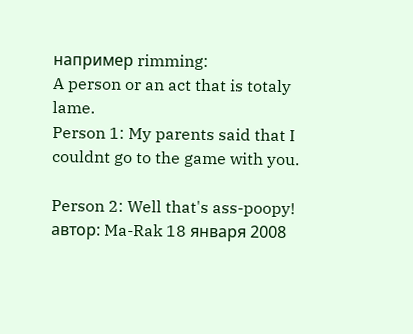например rimming:
A person or an act that is totaly lame.
Person 1: My parents said that I couldnt go to the game with you.

Person 2: Well that's ass-poopy!
автор: Ma-Rak 18 января 2008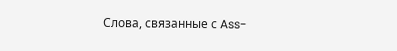Слова, связанные с Ass-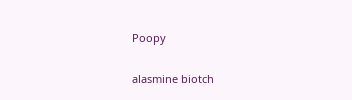Poopy

alasmine biotch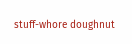stuff-whore doughnut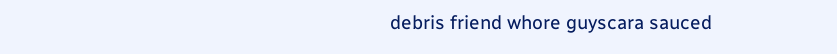debris friend whore guyscara sauced